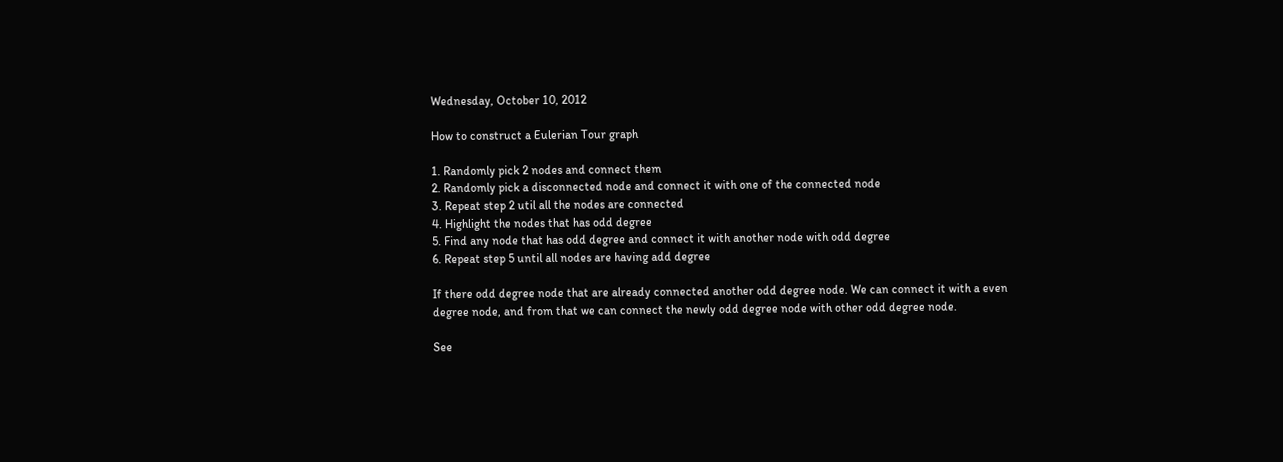Wednesday, October 10, 2012

How to construct a Eulerian Tour graph

1. Randomly pick 2 nodes and connect them
2. Randomly pick a disconnected node and connect it with one of the connected node
3. Repeat step 2 util all the nodes are connected
4. Highlight the nodes that has odd degree
5. Find any node that has odd degree and connect it with another node with odd degree
6. Repeat step 5 until all nodes are having add degree

If there odd degree node that are already connected another odd degree node. We can connect it with a even degree node, and from that we can connect the newly odd degree node with other odd degree node.

See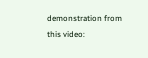demonstration from this video: